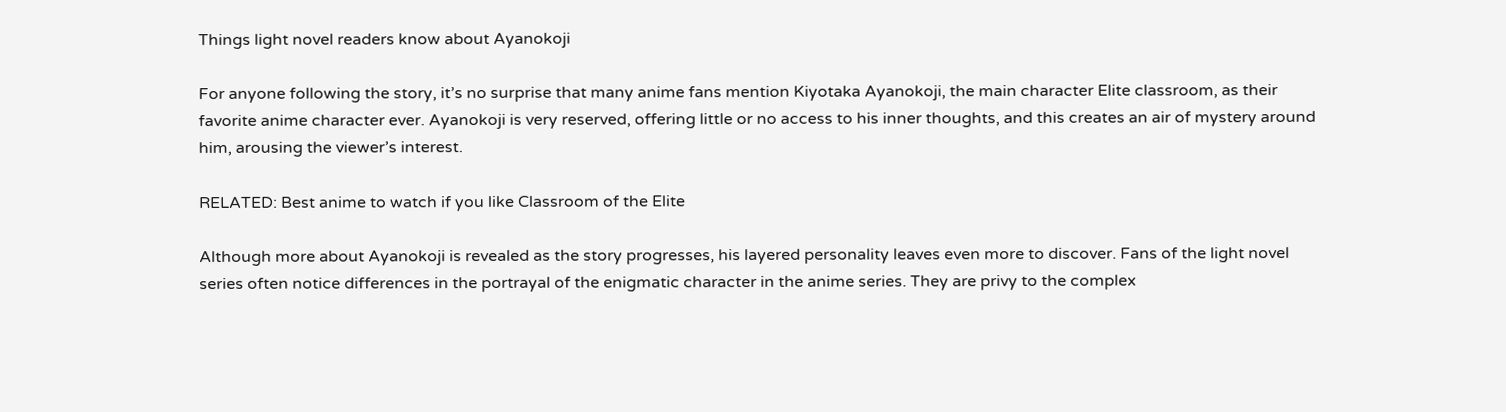Things light novel readers know about Ayanokoji

For anyone following the story, it’s no surprise that many anime fans mention Kiyotaka Ayanokoji, the main character Elite classroom, as their favorite anime character ever. Ayanokoji is very reserved, offering little or no access to his inner thoughts, and this creates an air of mystery around him, arousing the viewer’s interest.

RELATED: Best anime to watch if you like Classroom of the Elite

Although more about Ayanokoji is revealed as the story progresses, his layered personality leaves even more to discover. Fans of the light novel series often notice differences in the portrayal of the enigmatic character in the anime series. They are privy to the complex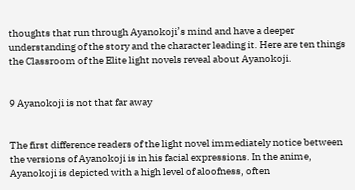thoughts that run through Ayanokoji’s mind and have a deeper understanding of the story and the character leading it. Here are ten things the Classroom of the Elite light novels reveal about Ayanokoji.


9 Ayanokoji is not that far away


The first difference readers of the light novel immediately notice between the versions of Ayanokoji is in his facial expressions. In the anime, Ayanokoji is depicted with a high level of aloofness, often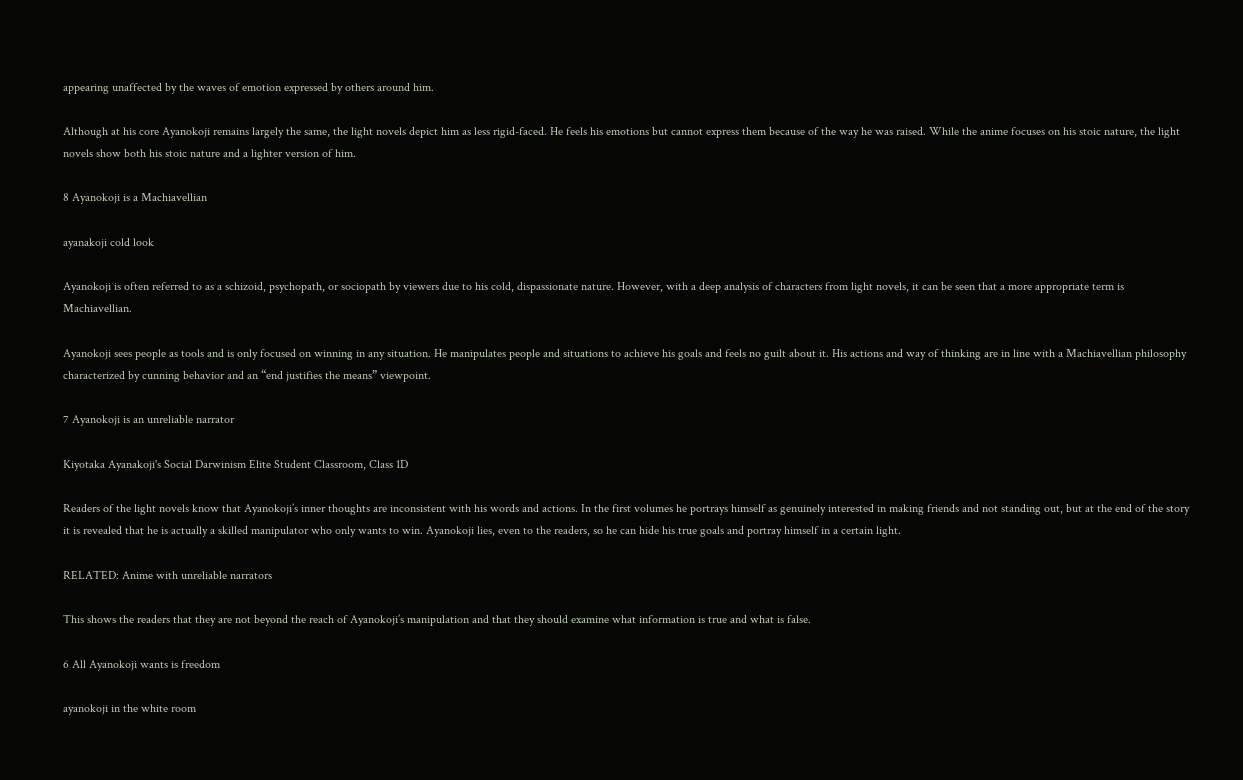appearing unaffected by the waves of emotion expressed by others around him.

Although at his core Ayanokoji remains largely the same, the light novels depict him as less rigid-faced. He feels his emotions but cannot express them because of the way he was raised. While the anime focuses on his stoic nature, the light novels show both his stoic nature and a lighter version of him.

8 Ayanokoji is a Machiavellian

ayanakoji cold look

Ayanokoji is often referred to as a schizoid, psychopath, or sociopath by viewers due to his cold, dispassionate nature. However, with a deep analysis of characters from light novels, it can be seen that a more appropriate term is Machiavellian.

Ayanokoji sees people as tools and is only focused on winning in any situation. He manipulates people and situations to achieve his goals and feels no guilt about it. His actions and way of thinking are in line with a Machiavellian philosophy characterized by cunning behavior and an “end justifies the means” viewpoint.

7 Ayanokoji is an unreliable narrator

Kiyotaka Ayanakoji's Social Darwinism Elite Student Classroom, Class 1D

Readers of the light novels know that Ayanokoji’s inner thoughts are inconsistent with his words and actions. In the first volumes he portrays himself as genuinely interested in making friends and not standing out, but at the end of the story it is revealed that he is actually a skilled manipulator who only wants to win. Ayanokoji lies, even to the readers, so he can hide his true goals and portray himself in a certain light.

RELATED: Anime with unreliable narrators

This shows the readers that they are not beyond the reach of Ayanokoji’s manipulation and that they should examine what information is true and what is false.

6 All Ayanokoji wants is freedom

ayanokoji in the white room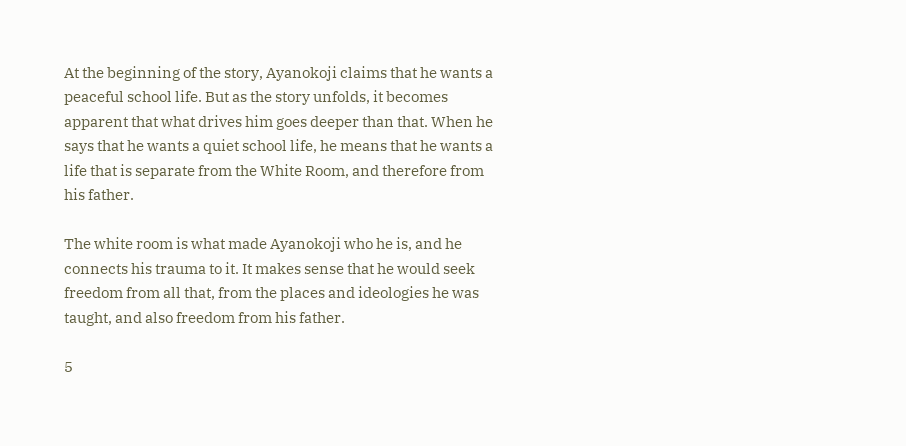At the beginning of the story, Ayanokoji claims that he wants a peaceful school life. But as the story unfolds, it becomes apparent that what drives him goes deeper than that. When he says that he wants a quiet school life, he means that he wants a life that is separate from the White Room, and therefore from his father.

The white room is what made Ayanokoji who he is, and he connects his trauma to it. It makes sense that he would seek freedom from all that, from the places and ideologies he was taught, and also freedom from his father.

5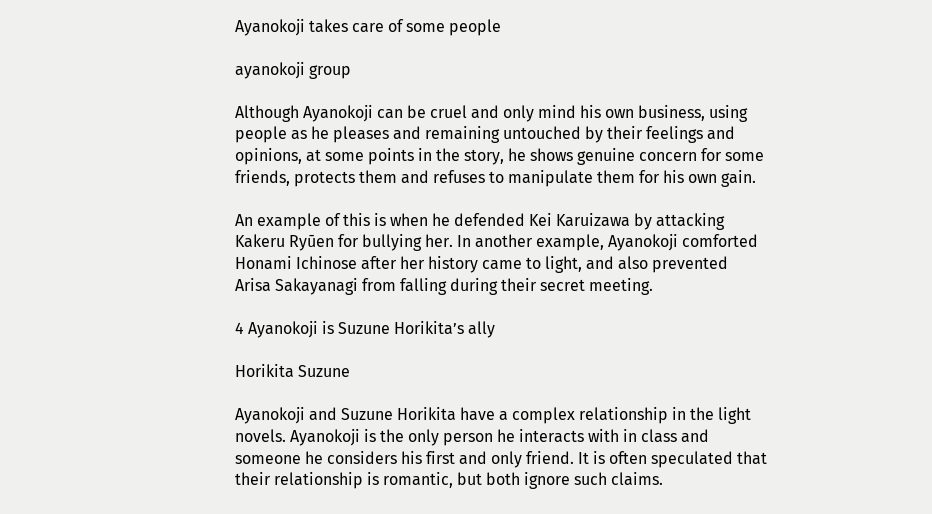Ayanokoji takes care of some people

ayanokoji group

Although Ayanokoji can be cruel and only mind his own business, using people as he pleases and remaining untouched by their feelings and opinions, at some points in the story, he shows genuine concern for some friends, protects them and refuses to manipulate them for his own gain.

An example of this is when he defended Kei Karuizawa by attacking Kakeru Ryūen for bullying her. In another example, Ayanokoji comforted Honami Ichinose after her history came to light, and also prevented Arisa Sakayanagi from falling during their secret meeting.

4 Ayanokoji is Suzune Horikita’s ally

Horikita Suzune

Ayanokoji and Suzune Horikita have a complex relationship in the light novels. Ayanokoji is the only person he interacts with in class and someone he considers his first and only friend. It is often speculated that their relationship is romantic, but both ignore such claims.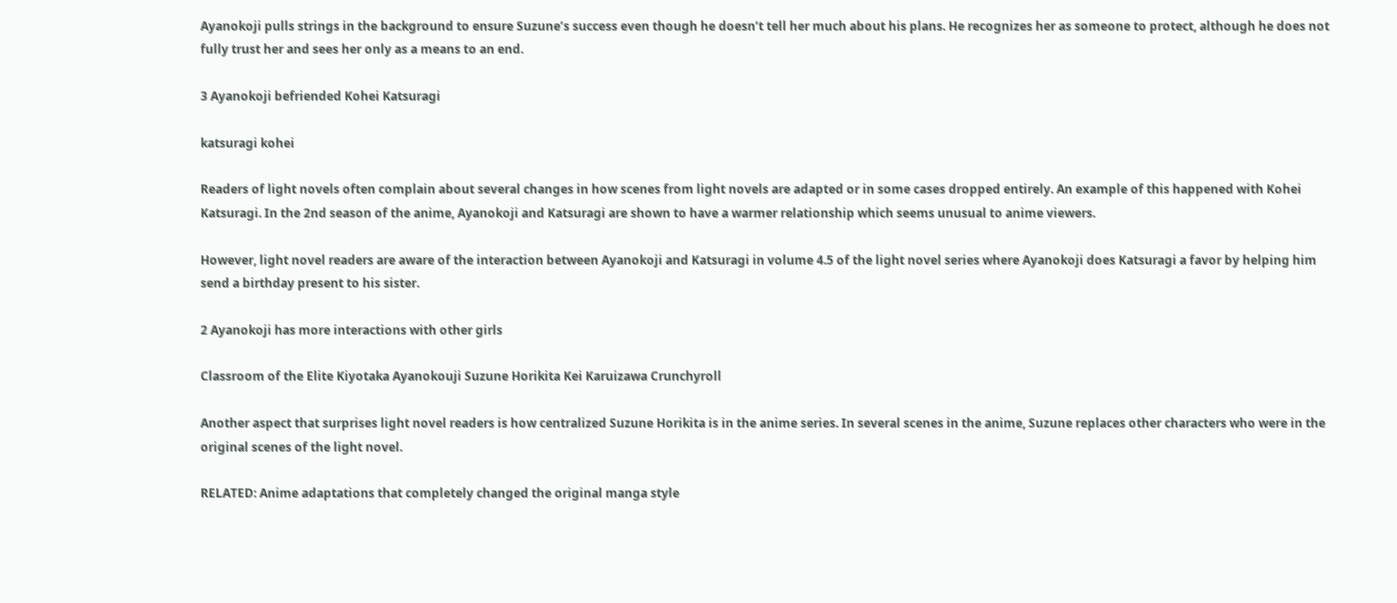Ayanokoji pulls strings in the background to ensure Suzune’s success even though he doesn’t tell her much about his plans. He recognizes her as someone to protect, although he does not fully trust her and sees her only as a means to an end.

3 Ayanokoji befriended Kohei Katsuragi

katsuragi kohei

Readers of light novels often complain about several changes in how scenes from light novels are adapted or in some cases dropped entirely. An example of this happened with Kohei Katsuragi. In the 2nd season of the anime, Ayanokoji and Katsuragi are shown to have a warmer relationship which seems unusual to anime viewers.

However, light novel readers are aware of the interaction between Ayanokoji and Katsuragi in volume 4.5 of the light novel series where Ayanokoji does Katsuragi a favor by helping him send a birthday present to his sister.

2 Ayanokoji has more interactions with other girls

Classroom of the Elite Kiyotaka Ayanokouji Suzune Horikita Kei Karuizawa Crunchyroll

Another aspect that surprises light novel readers is how centralized Suzune Horikita is in the anime series. In several scenes in the anime, Suzune replaces other characters who were in the original scenes of the light novel.

RELATED: Anime adaptations that completely changed the original manga style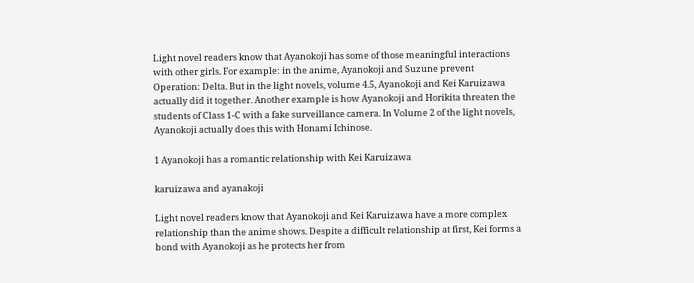Light novel readers know that Ayanokoji has some of those meaningful interactions with other girls. For example: in the anime, Ayanokoji and Suzune prevent Operation: Delta. But in the light novels, volume 4.5, Ayanokoji and Kei Karuizawa actually did it together. Another example is how Ayanokoji and Horikita threaten the students of Class 1-C with a fake surveillance camera. In Volume 2 of the light novels, Ayanokoji actually does this with Honami Ichinose.

1 Ayanokoji has a romantic relationship with Kei Karuizawa

karuizawa and ayanakoji

Light novel readers know that Ayanokoji and Kei Karuizawa have a more complex relationship than the anime shows. Despite a difficult relationship at first, Kei forms a bond with Ayanokoji as he protects her from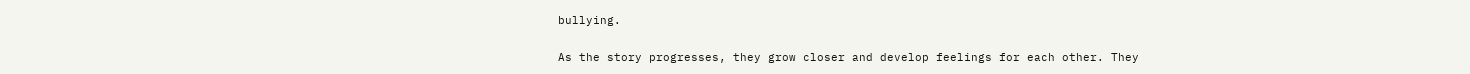bullying.

As the story progresses, they grow closer and develop feelings for each other. They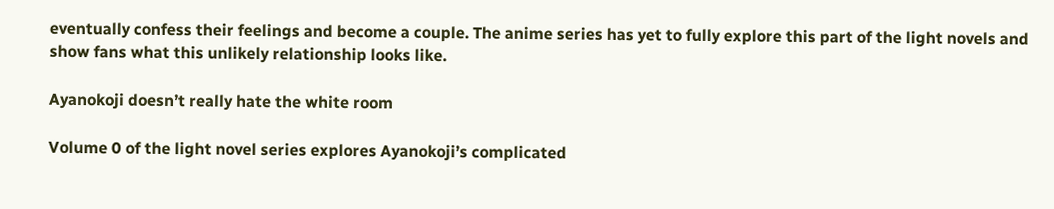eventually confess their feelings and become a couple. The anime series has yet to fully explore this part of the light novels and show fans what this unlikely relationship looks like.

Ayanokoji doesn’t really hate the white room

Volume 0 of the light novel series explores Ayanokoji’s complicated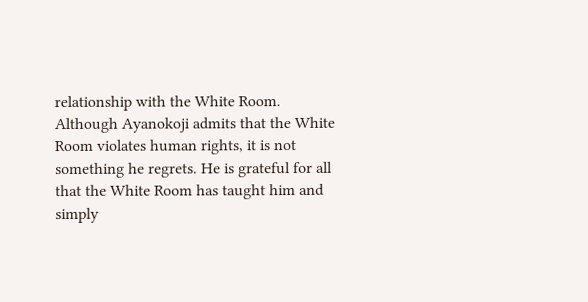relationship with the White Room. Although Ayanokoji admits that the White Room violates human rights, it is not something he regrets. He is grateful for all that the White Room has taught him and simply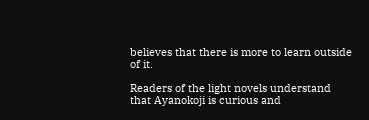believes that there is more to learn outside of it.

Readers of the light novels understand that Ayanokoji is curious and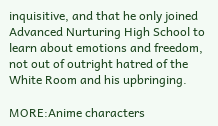inquisitive, and that he only joined Advanced Nurturing High School to learn about emotions and freedom, not out of outright hatred of the White Room and his upbringing.

MORE:Anime characters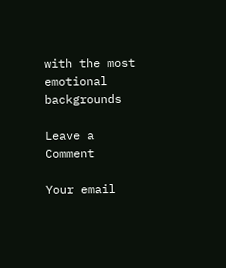with the most emotional backgrounds

Leave a Comment

Your email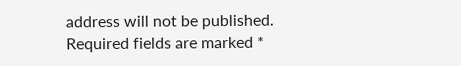address will not be published. Required fields are marked *